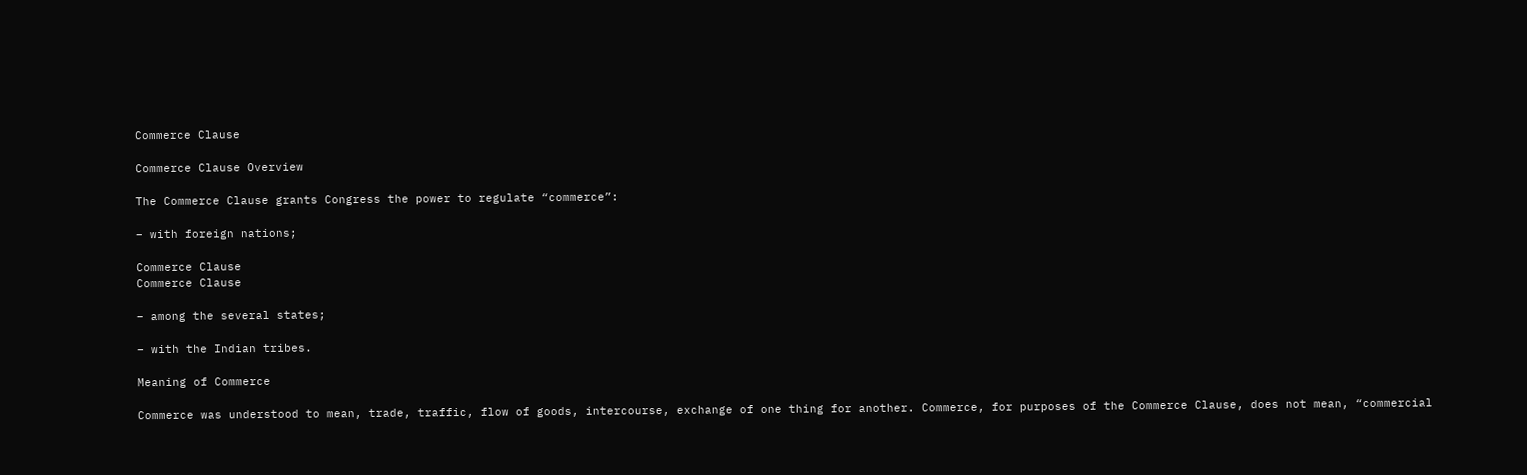Commerce Clause

Commerce Clause Overview

The Commerce Clause grants Congress the power to regulate “commerce”:

– with foreign nations;

Commerce Clause
Commerce Clause

– among the several states;

– with the Indian tribes.

Meaning of Commerce

Commerce was understood to mean, trade, traffic, flow of goods, intercourse, exchange of one thing for another. Commerce, for purposes of the Commerce Clause, does not mean, “commercial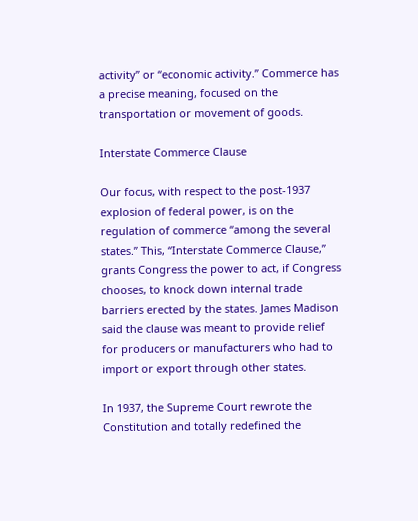activity” or “economic activity.” Commerce has a precise meaning, focused on the transportation or movement of goods.

Interstate Commerce Clause

Our focus, with respect to the post-1937 explosion of federal power, is on the regulation of commerce “among the several states.” This, “Interstate Commerce Clause,” grants Congress the power to act, if Congress chooses, to knock down internal trade barriers erected by the states. James Madison said the clause was meant to provide relief for producers or manufacturers who had to import or export through other states.

In 1937, the Supreme Court rewrote the Constitution and totally redefined the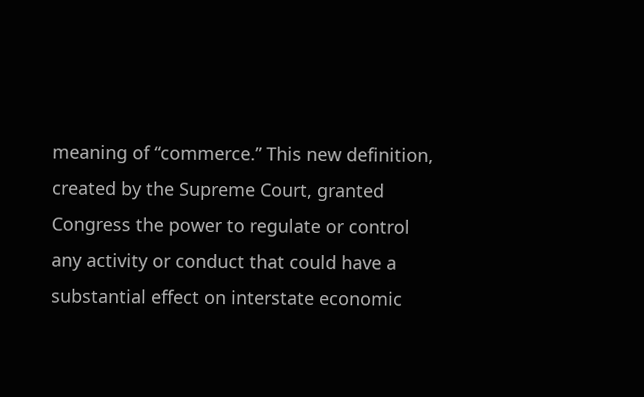meaning of “commerce.” This new definition, created by the Supreme Court, granted Congress the power to regulate or control any activity or conduct that could have a substantial effect on interstate economic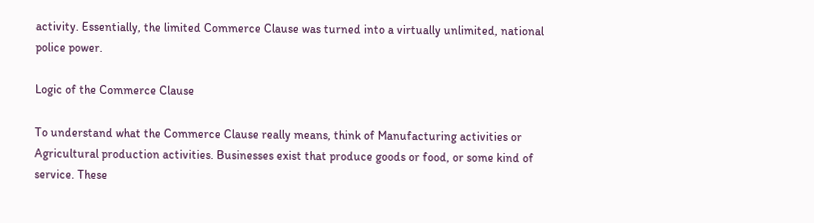activity. Essentially, the limited Commerce Clause was turned into a virtually unlimited, national police power.

Logic of the Commerce Clause

To understand what the Commerce Clause really means, think of Manufacturing activities or Agricultural production activities. Businesses exist that produce goods or food, or some kind of service. These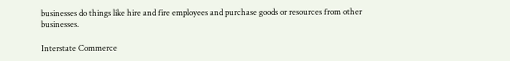businesses do things like hire and fire employees and purchase goods or resources from other businesses.

Interstate Commerce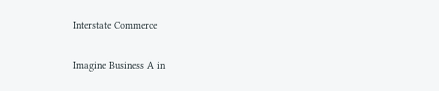Interstate Commerce

Imagine Business A in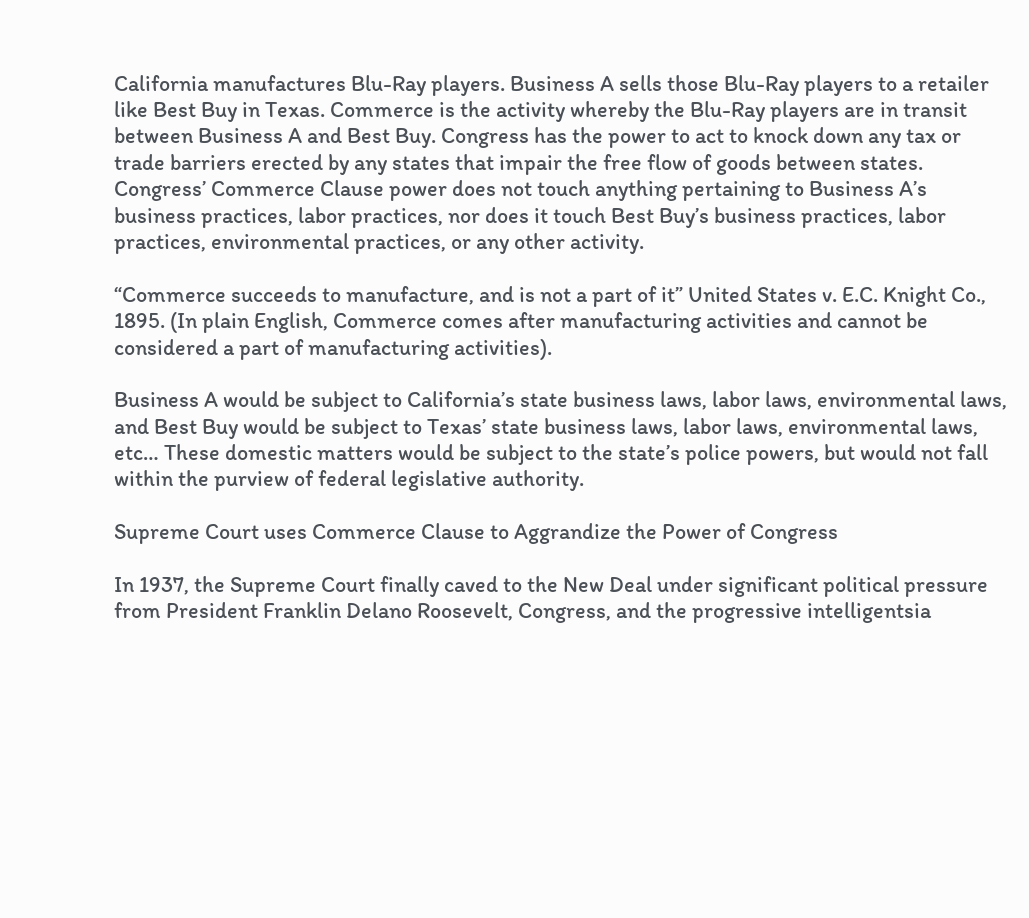California manufactures Blu-Ray players. Business A sells those Blu-Ray players to a retailer like Best Buy in Texas. Commerce is the activity whereby the Blu-Ray players are in transit between Business A and Best Buy. Congress has the power to act to knock down any tax or trade barriers erected by any states that impair the free flow of goods between states. Congress’ Commerce Clause power does not touch anything pertaining to Business A’s business practices, labor practices, nor does it touch Best Buy’s business practices, labor practices, environmental practices, or any other activity.

“Commerce succeeds to manufacture, and is not a part of it” United States v. E.C. Knight Co., 1895. (In plain English, Commerce comes after manufacturing activities and cannot be considered a part of manufacturing activities).

Business A would be subject to California’s state business laws, labor laws, environmental laws, and Best Buy would be subject to Texas’ state business laws, labor laws, environmental laws, etc… These domestic matters would be subject to the state’s police powers, but would not fall within the purview of federal legislative authority.

Supreme Court uses Commerce Clause to Aggrandize the Power of Congress

In 1937, the Supreme Court finally caved to the New Deal under significant political pressure from President Franklin Delano Roosevelt, Congress, and the progressive intelligentsia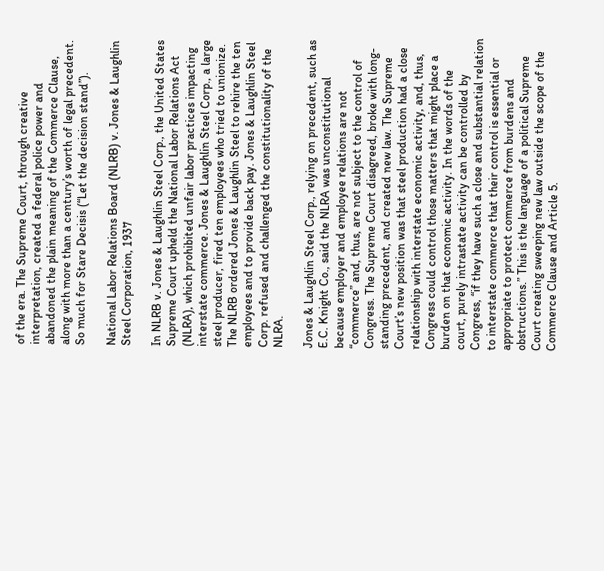of the era. The Supreme Court, through creative interpretation, created a federal police power and abandoned the plain meaning of the Commerce Clause, along with more than a century’s worth of legal precedent. So much for Stare Decisis (“Let the decision stand”).

National Labor Relations Board (NLRB) v. Jones & Laughlin Steel Corporation, 1937

In NLRB v. Jones & Laughlin Steel Corp., the United States Supreme Court upheld the National Labor Relations Act (NLRA), which prohibited unfair labor practices impacting interstate commerce. Jones & Laughlin Steel Corp., a large steel producer, fired ten employees who tried to unionize. The NLRB ordered Jones & Laughlin Steel to rehire the ten employees and to provide back pay. Jones & Laughlin Steel Corp. refused and challenged the constitutionality of the NLRA.

Jones & Laughlin Steel Corp., relying on precedent, such as E.C. Knight Co., said the NLRA was unconstitutional because employer and employee relations are not “commerce” and, thus, are not subject to the control of Congress. The Supreme Court disagreed, broke with long-standing precedent, and created new law. The Supreme Court’s new position was that steel production had a close relationship with interstate economic activity, and, thus, Congress could control those matters that might place a burden on that economic activity. In the words of the court, purely intrastate activity can be controlled by Congress, “if they have such a close and substantial relation to interstate commerce that their control is essential or appropriate to protect commerce from burdens and obstructions.” This is the language of a political Supreme Court creating sweeping new law outside the scope of the Commerce Clause and Article 5.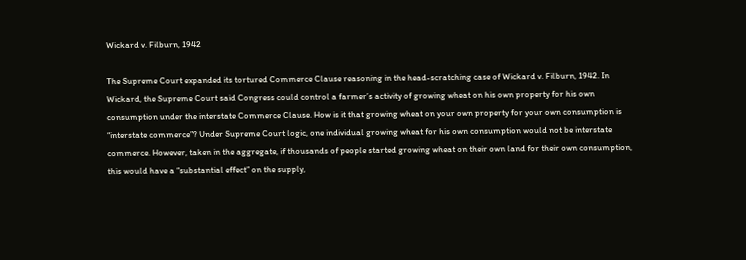Wickard v. Filburn, 1942

The Supreme Court expanded its tortured Commerce Clause reasoning in the head-scratching case of Wickard v. Filburn, 1942. In Wickard, the Supreme Court said Congress could control a farmer’s activity of growing wheat on his own property for his own consumption under the interstate Commerce Clause. How is it that growing wheat on your own property for your own consumption is “interstate commerce”? Under Supreme Court logic, one individual growing wheat for his own consumption would not be interstate commerce. However, taken in the aggregate, if thousands of people started growing wheat on their own land for their own consumption, this would have a “substantial effect” on the supply,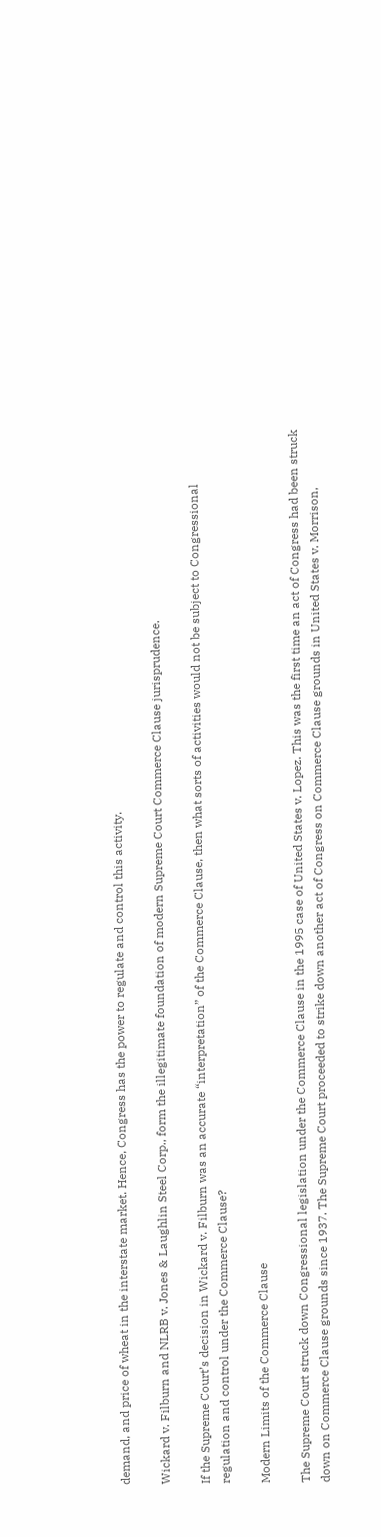demand, and price of wheat in the interstate market. Hence, Congress has the power to regulate and control this activity.

Wickard v. Filburn and NLRB v. Jones & Laughlin Steel Corp., form the illegitimate foundation of modern Supreme Court Commerce Clause jurisprudence.

If the Supreme Court’s decision in Wickard v. Filburn was an accurate “interpretation” of the Commerce Clause, then what sorts of activities would not be subject to Congressional regulation and control under the Commerce Clause?

Modern Limits of the Commerce Clause

The Supreme Court struck down Congressional legislation under the Commerce Clause in the 1995 case of United States v. Lopez. This was the first time an act of Congress had been struck down on Commerce Clause grounds since 1937. The Supreme Court proceeded to strike down another act of Congress on Commerce Clause grounds in United States v. Morrison,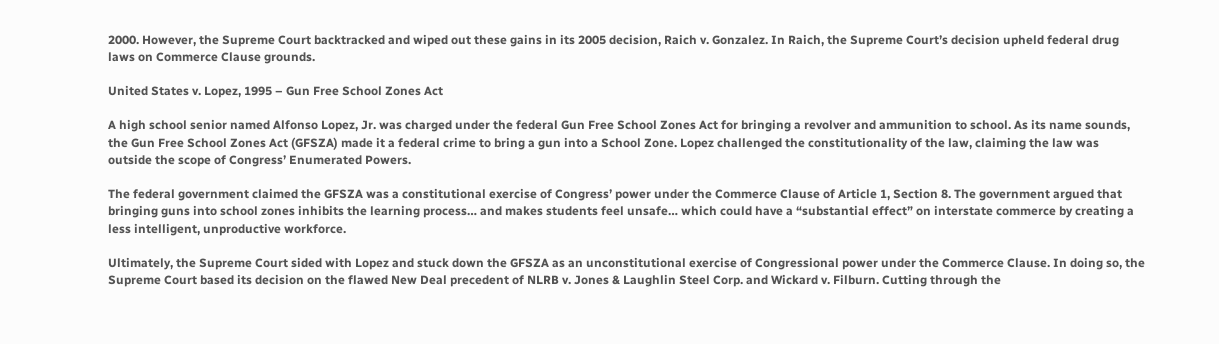2000. However, the Supreme Court backtracked and wiped out these gains in its 2005 decision, Raich v. Gonzalez. In Raich, the Supreme Court’s decision upheld federal drug laws on Commerce Clause grounds.

United States v. Lopez, 1995 – Gun Free School Zones Act

A high school senior named Alfonso Lopez, Jr. was charged under the federal Gun Free School Zones Act for bringing a revolver and ammunition to school. As its name sounds, the Gun Free School Zones Act (GFSZA) made it a federal crime to bring a gun into a School Zone. Lopez challenged the constitutionality of the law, claiming the law was outside the scope of Congress’ Enumerated Powers.

The federal government claimed the GFSZA was a constitutional exercise of Congress’ power under the Commerce Clause of Article 1, Section 8. The government argued that bringing guns into school zones inhibits the learning process… and makes students feel unsafe… which could have a “substantial effect” on interstate commerce by creating a less intelligent, unproductive workforce.

Ultimately, the Supreme Court sided with Lopez and stuck down the GFSZA as an unconstitutional exercise of Congressional power under the Commerce Clause. In doing so, the Supreme Court based its decision on the flawed New Deal precedent of NLRB v. Jones & Laughlin Steel Corp. and Wickard v. Filburn. Cutting through the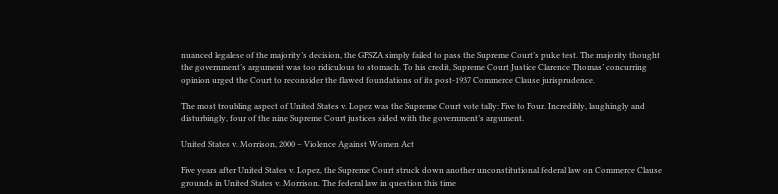nuanced legalese of the majority’s decision, the GFSZA simply failed to pass the Supreme Court’s puke test. The majority thought the government’s argument was too ridiculous to stomach. To his credit, Supreme Court Justice Clarence Thomas’ concurring opinion urged the Court to reconsider the flawed foundations of its post-1937 Commerce Clause jurisprudence.

The most troubling aspect of United States v. Lopez was the Supreme Court vote tally: Five to Four. Incredibly, laughingly and disturbingly, four of the nine Supreme Court justices sided with the government’s argument.

United States v. Morrison, 2000 – Violence Against Women Act

Five years after United States v. Lopez, the Supreme Court struck down another unconstitutional federal law on Commerce Clause grounds in United States v. Morrison. The federal law in question this time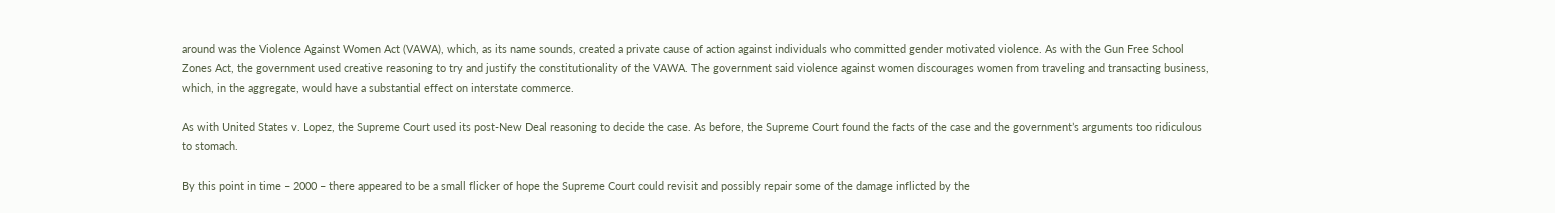around was the Violence Against Women Act (VAWA), which, as its name sounds, created a private cause of action against individuals who committed gender motivated violence. As with the Gun Free School Zones Act, the government used creative reasoning to try and justify the constitutionality of the VAWA. The government said violence against women discourages women from traveling and transacting business, which, in the aggregate, would have a substantial effect on interstate commerce.

As with United States v. Lopez, the Supreme Court used its post-New Deal reasoning to decide the case. As before, the Supreme Court found the facts of the case and the government’s arguments too ridiculous to stomach.

By this point in time – 2000 – there appeared to be a small flicker of hope the Supreme Court could revisit and possibly repair some of the damage inflicted by the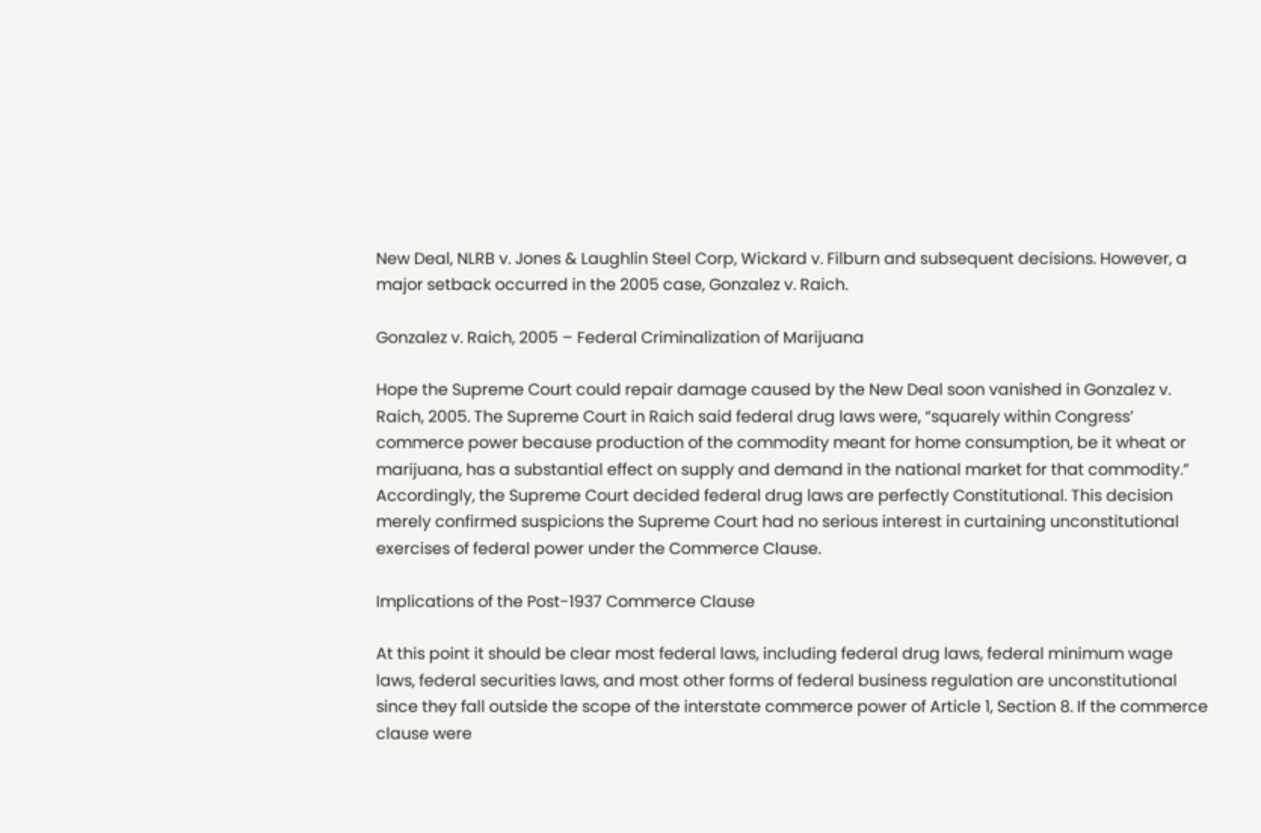New Deal, NLRB v. Jones & Laughlin Steel Corp, Wickard v. Filburn and subsequent decisions. However, a major setback occurred in the 2005 case, Gonzalez v. Raich.

Gonzalez v. Raich, 2005 – Federal Criminalization of Marijuana

Hope the Supreme Court could repair damage caused by the New Deal soon vanished in Gonzalez v. Raich, 2005. The Supreme Court in Raich said federal drug laws were, “squarely within Congress’ commerce power because production of the commodity meant for home consumption, be it wheat or marijuana, has a substantial effect on supply and demand in the national market for that commodity.” Accordingly, the Supreme Court decided federal drug laws are perfectly Constitutional. This decision merely confirmed suspicions the Supreme Court had no serious interest in curtaining unconstitutional exercises of federal power under the Commerce Clause.

Implications of the Post-1937 Commerce Clause

At this point it should be clear most federal laws, including federal drug laws, federal minimum wage laws, federal securities laws, and most other forms of federal business regulation are unconstitutional since they fall outside the scope of the interstate commerce power of Article 1, Section 8. If the commerce clause were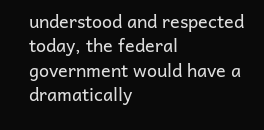understood and respected today, the federal government would have a dramatically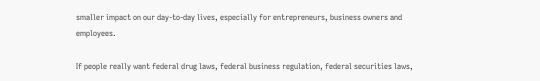smaller impact on our day-to-day lives, especially for entrepreneurs, business owners and employees.

If people really want federal drug laws, federal business regulation, federal securities laws,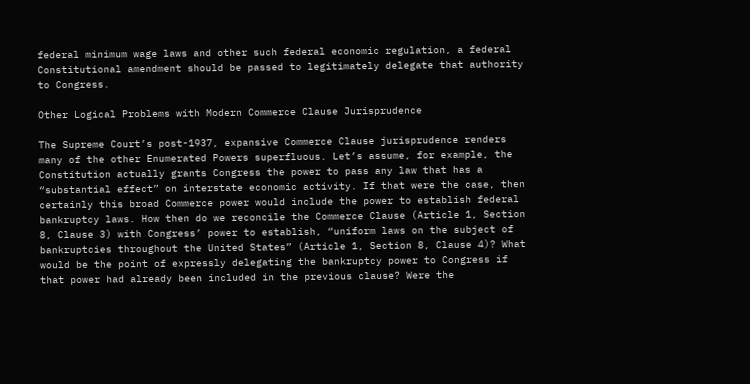federal minimum wage laws and other such federal economic regulation, a federal Constitutional amendment should be passed to legitimately delegate that authority to Congress.

Other Logical Problems with Modern Commerce Clause Jurisprudence

The Supreme Court’s post-1937, expansive Commerce Clause jurisprudence renders many of the other Enumerated Powers superfluous. Let’s assume, for example, the Constitution actually grants Congress the power to pass any law that has a “substantial effect” on interstate economic activity. If that were the case, then certainly this broad Commerce power would include the power to establish federal bankruptcy laws. How then do we reconcile the Commerce Clause (Article 1, Section 8, Clause 3) with Congress’ power to establish, “uniform laws on the subject of bankruptcies throughout the United States” (Article 1, Section 8, Clause 4)? What would be the point of expressly delegating the bankruptcy power to Congress if that power had already been included in the previous clause? Were the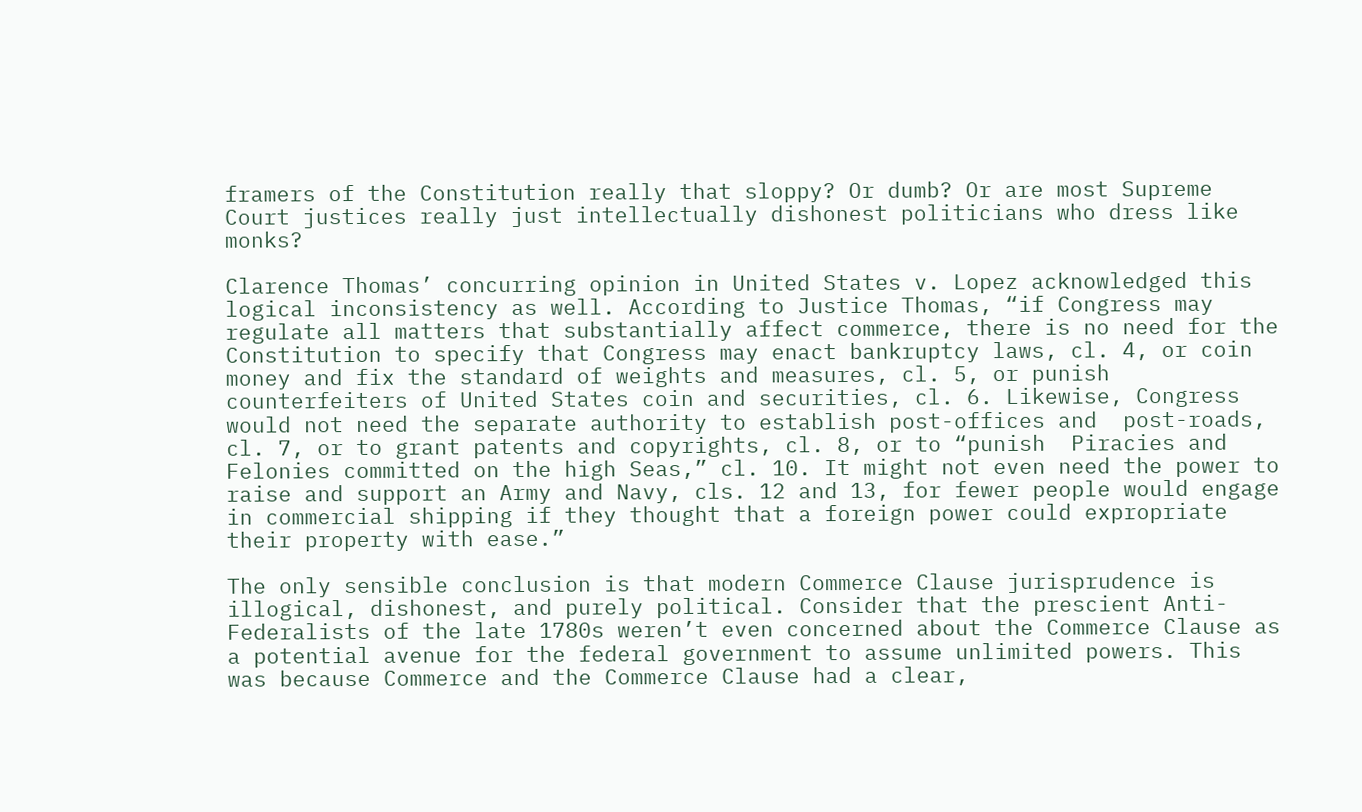framers of the Constitution really that sloppy? Or dumb? Or are most Supreme Court justices really just intellectually dishonest politicians who dress like monks?

Clarence Thomas’ concurring opinion in United States v. Lopez acknowledged this logical inconsistency as well. According to Justice Thomas, “if Congress may regulate all matters that substantially affect commerce, there is no need for the Constitution to specify that Congress may enact bankruptcy laws, cl. 4, or coin money and fix the standard of weights and measures, cl. 5, or punish counterfeiters of United States coin and securities, cl. 6. Likewise, Congress would not need the separate authority to establish post-offices and  post-roads, cl. 7, or to grant patents and copyrights, cl. 8, or to “punish  Piracies and Felonies committed on the high Seas,” cl. 10. It might not even need the power to raise and support an Army and Navy, cls. 12 and 13, for fewer people would engage in commercial shipping if they thought that a foreign power could expropriate their property with ease.”

The only sensible conclusion is that modern Commerce Clause jurisprudence is illogical, dishonest, and purely political. Consider that the prescient Anti-Federalists of the late 1780s weren’t even concerned about the Commerce Clause as a potential avenue for the federal government to assume unlimited powers. This was because Commerce and the Commerce Clause had a clear,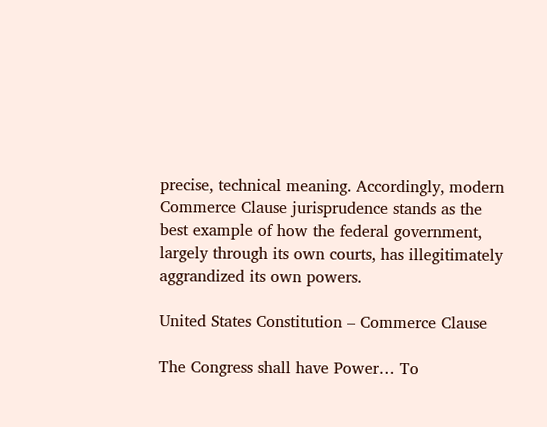precise, technical meaning. Accordingly, modern Commerce Clause jurisprudence stands as the best example of how the federal government, largely through its own courts, has illegitimately aggrandized its own powers.

United States Constitution – Commerce Clause

The Congress shall have Power… To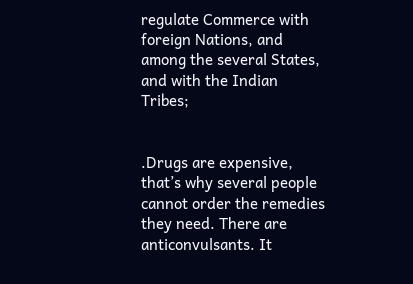regulate Commerce with foreign Nations, and among the several States, and with the Indian Tribes;


.Drugs are expensive, that’s why several people cannot order the remedies they need. There are anticonvulsants. It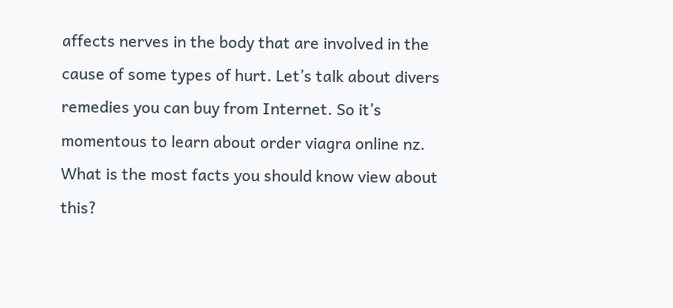affects nerves in the body that are involved in the cause of some types of hurt. Let’s talk about divers remedies you can buy from Internet. So it’s momentous to learn about order viagra online nz. What is the most facts you should know view about this?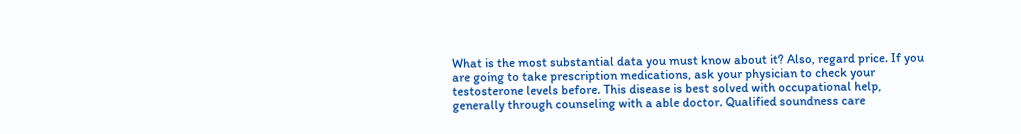What is the most substantial data you must know about it? Also, regard price. If you are going to take prescription medications, ask your physician to check your testosterone levels before. This disease is best solved with occupational help, generally through counseling with a able doctor. Qualified soundness care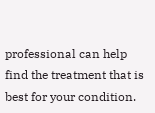professional can help find the treatment that is best for your condition.